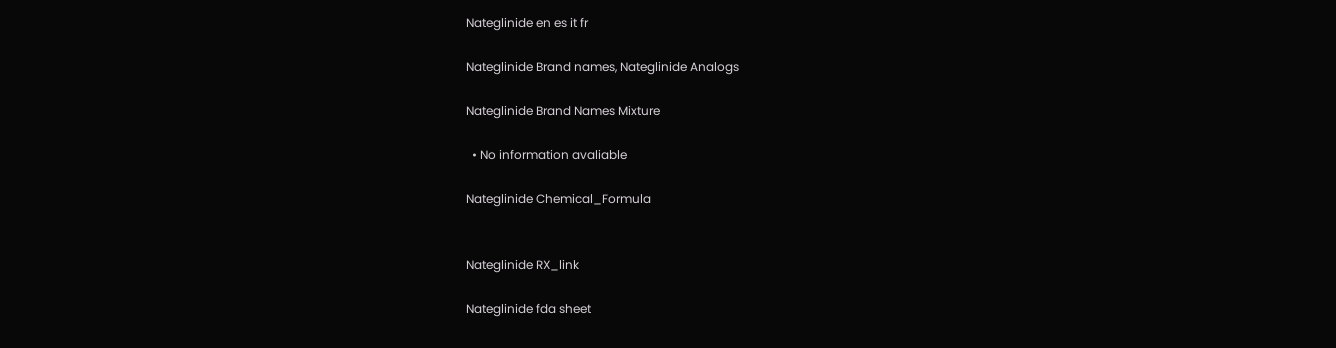Nateglinide en es it fr

Nateglinide Brand names, Nateglinide Analogs

Nateglinide Brand Names Mixture

  • No information avaliable

Nateglinide Chemical_Formula


Nateglinide RX_link

Nateglinide fda sheet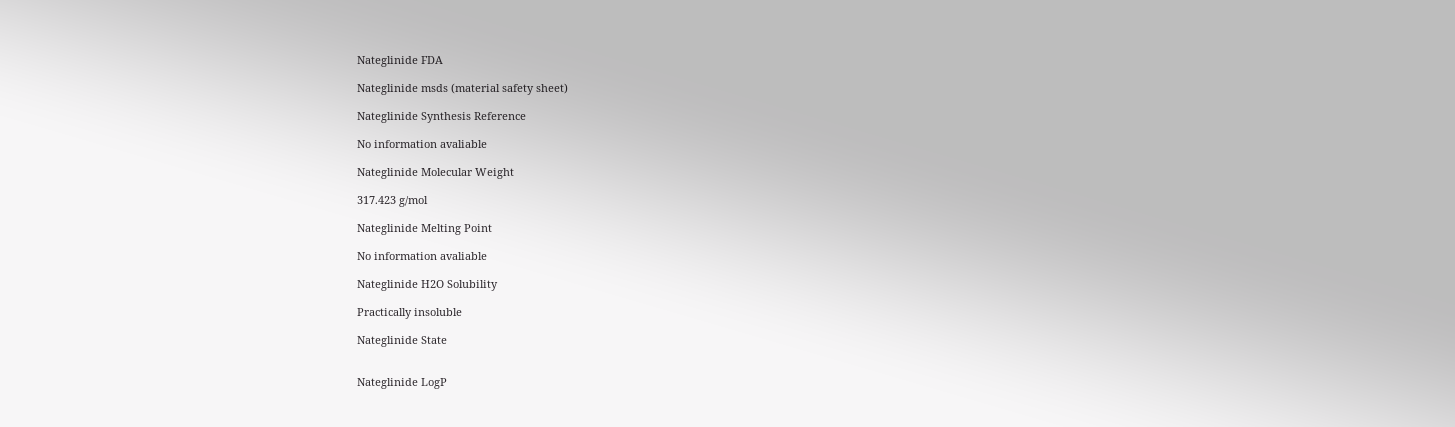Nateglinide FDA

Nateglinide msds (material safety sheet)

Nateglinide Synthesis Reference

No information avaliable

Nateglinide Molecular Weight

317.423 g/mol

Nateglinide Melting Point

No information avaliable

Nateglinide H2O Solubility

Practically insoluble

Nateglinide State


Nateglinide LogP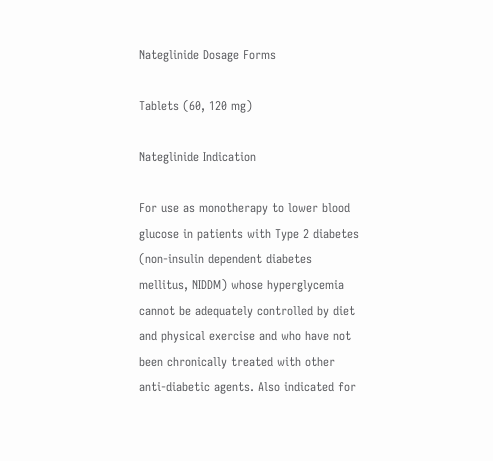Nateglinide Dosage Forms

Tablets (60, 120 mg)

Nateglinide Indication

For use as monotherapy to lower blood glucose in patients with Type 2 diabetes (non-insulin dependent diabetes mellitus, NIDDM) whose hyperglycemia cannot be adequately controlled by diet and physical exercise and who have not been chronically treated with other anti-diabetic agents. Also indicated for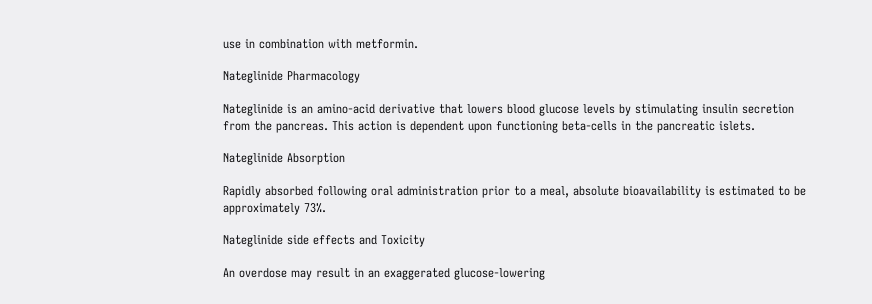use in combination with metformin.

Nateglinide Pharmacology

Nateglinide is an amino-acid derivative that lowers blood glucose levels by stimulating insulin secretion from the pancreas. This action is dependent upon functioning beta-cells in the pancreatic islets.

Nateglinide Absorption

Rapidly absorbed following oral administration prior to a meal, absolute bioavailability is estimated to be approximately 73%.

Nateglinide side effects and Toxicity

An overdose may result in an exaggerated glucose-lowering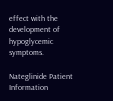effect with the development of hypoglycemic symptoms.

Nateglinide Patient Information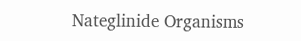Nateglinide Organisms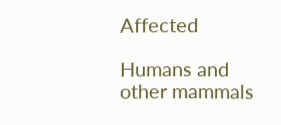Affected

Humans and other mammals